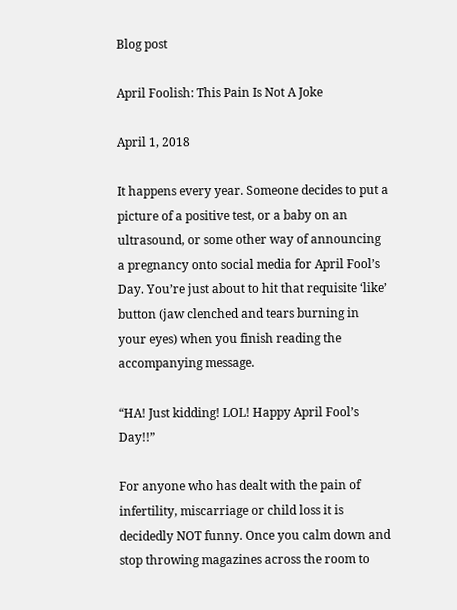Blog post

April Foolish: This Pain Is Not A Joke

April 1, 2018

It happens every year. Someone decides to put a picture of a positive test, or a baby on an ultrasound, or some other way of announcing a pregnancy onto social media for April Fool’s Day. You’re just about to hit that requisite ‘like’ button (jaw clenched and tears burning in your eyes) when you finish reading the accompanying message.

“HA! Just kidding! LOL! Happy April Fool’s Day!!”

For anyone who has dealt with the pain of infertility, miscarriage or child loss it is decidedly NOT funny. Once you calm down and stop throwing magazines across the room to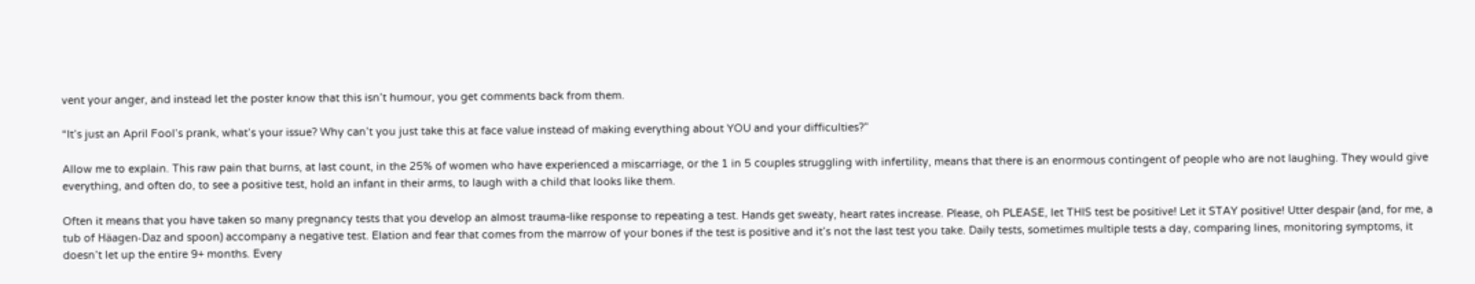vent your anger, and instead let the poster know that this isn’t humour, you get comments back from them.

“It’s just an April Fool’s prank, what’s your issue? Why can’t you just take this at face value instead of making everything about YOU and your difficulties?”

Allow me to explain. This raw pain that burns, at last count, in the 25% of women who have experienced a miscarriage, or the 1 in 5 couples struggling with infertility, means that there is an enormous contingent of people who are not laughing. They would give everything, and often do, to see a positive test, hold an infant in their arms, to laugh with a child that looks like them.

Often it means that you have taken so many pregnancy tests that you develop an almost trauma-like response to repeating a test. Hands get sweaty, heart rates increase. Please, oh PLEASE, let THIS test be positive! Let it STAY positive! Utter despair (and, for me, a tub of Häagen-Daz and spoon) accompany a negative test. Elation and fear that comes from the marrow of your bones if the test is positive and it’s not the last test you take. Daily tests, sometimes multiple tests a day, comparing lines, monitoring symptoms, it doesn’t let up the entire 9+ months. Every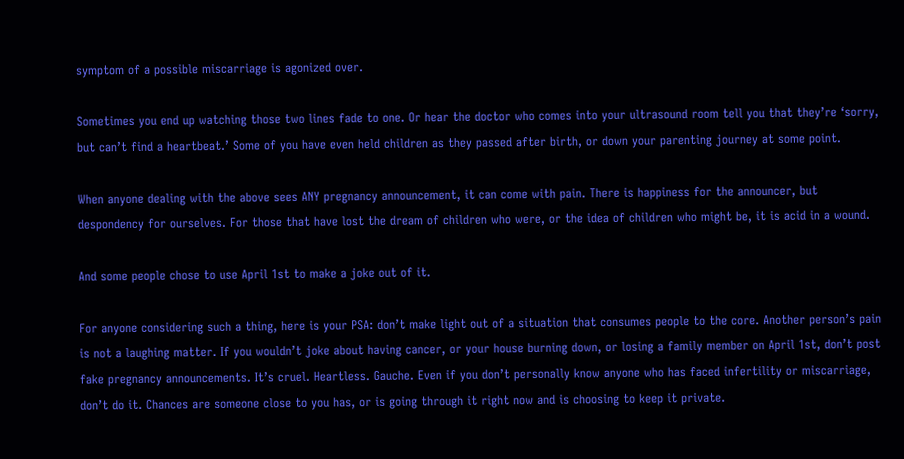symptom of a possible miscarriage is agonized over.

Sometimes you end up watching those two lines fade to one. Or hear the doctor who comes into your ultrasound room tell you that they’re ‘sorry, but can’t find a heartbeat.’ Some of you have even held children as they passed after birth, or down your parenting journey at some point.

When anyone dealing with the above sees ANY pregnancy announcement, it can come with pain. There is happiness for the announcer, but despondency for ourselves. For those that have lost the dream of children who were, or the idea of children who might be, it is acid in a wound.

And some people chose to use April 1st to make a joke out of it.

For anyone considering such a thing, here is your PSA: don’t make light out of a situation that consumes people to the core. Another person’s pain is not a laughing matter. If you wouldn’t joke about having cancer, or your house burning down, or losing a family member on April 1st, don’t post fake pregnancy announcements. It’s cruel. Heartless. Gauche. Even if you don’t personally know anyone who has faced infertility or miscarriage, don’t do it. Chances are someone close to you has, or is going through it right now and is choosing to keep it private.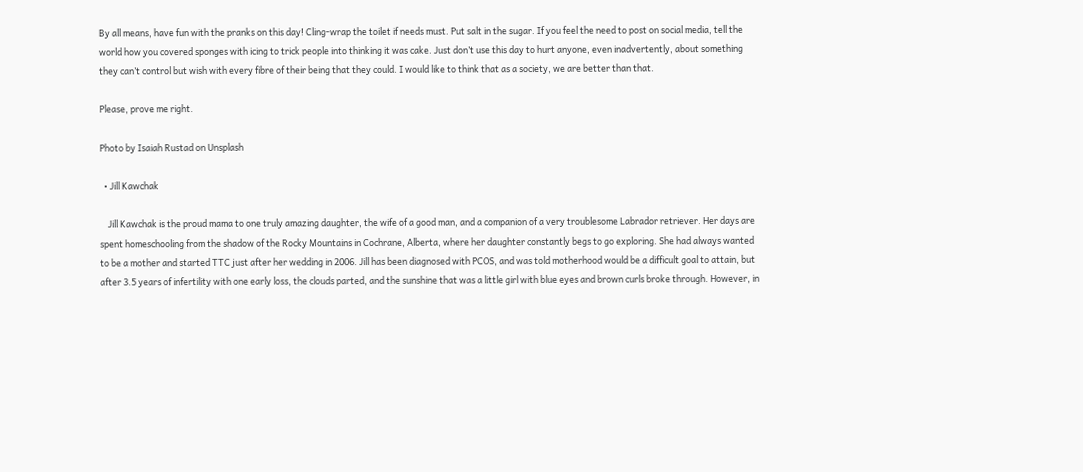By all means, have fun with the pranks on this day! Cling-wrap the toilet if needs must. Put salt in the sugar. If you feel the need to post on social media, tell the world how you covered sponges with icing to trick people into thinking it was cake. Just don’t use this day to hurt anyone, even inadvertently, about something they can’t control but wish with every fibre of their being that they could. I would like to think that as a society, we are better than that.

Please, prove me right.

Photo by Isaiah Rustad on Unsplash

  • Jill Kawchak

    Jill Kawchak is the proud mama to one truly amazing daughter, the wife of a good man, and a companion of a very troublesome Labrador retriever. Her days are spent homeschooling from the shadow of the Rocky Mountains in Cochrane, Alberta, where her daughter constantly begs to go exploring. She had always wanted to be a mother and started TTC just after her wedding in 2006. Jill has been diagnosed with PCOS, and was told motherhood would be a difficult goal to attain, but after 3.5 years of infertility with one early loss, the clouds parted, and the sunshine that was a little girl with blue eyes and brown curls broke through. However, in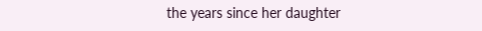the years since her daughter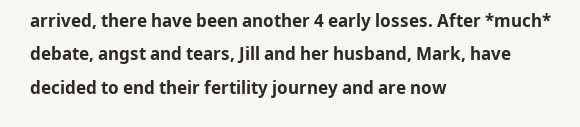arrived, there have been another 4 early losses. After *much* debate, angst and tears, Jill and her husband, Mark, have decided to end their fertility journey and are now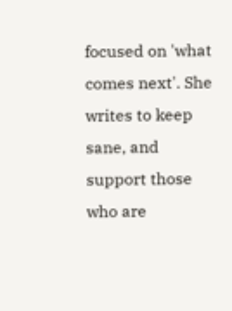focused on 'what comes next'. She writes to keep sane, and support those who are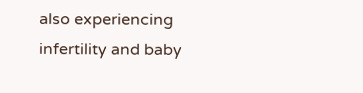also experiencing infertility and baby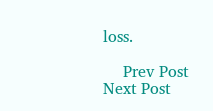loss.

    Prev Post Next Post